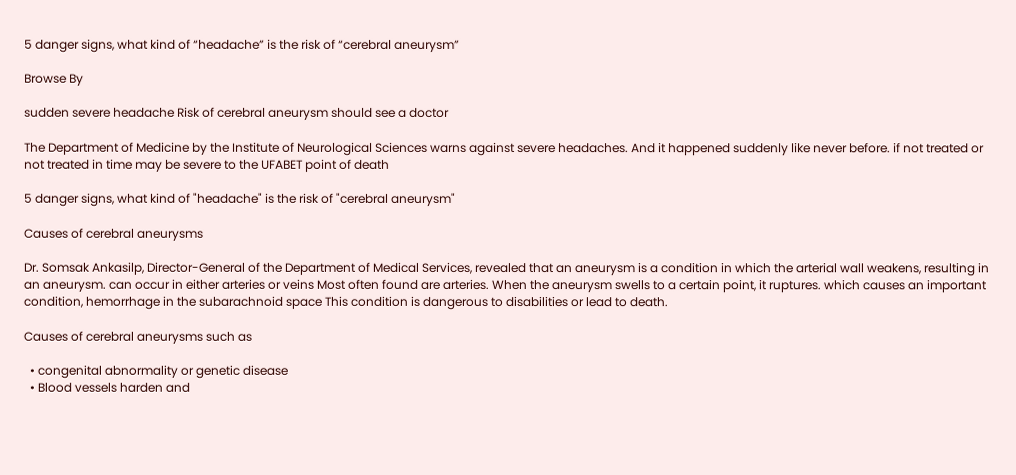5 danger signs, what kind of “headache” is the risk of “cerebral aneurysm”

Browse By

sudden severe headache Risk of cerebral aneurysm should see a doctor

The Department of Medicine by the Institute of Neurological Sciences warns against severe headaches. And it happened suddenly like never before. if not treated or not treated in time may be severe to the UFABET point of death

5 danger signs, what kind of "headache" is the risk of "cerebral aneurysm"

Causes of cerebral aneurysms

Dr. Somsak Ankasilp, Director-General of the Department of Medical Services, revealed that an aneurysm is a condition in which the arterial wall weakens, resulting in an aneurysm. can occur in either arteries or veins Most often found are arteries. When the aneurysm swells to a certain point, it ruptures. which causes an important condition, hemorrhage in the subarachnoid space This condition is dangerous to disabilities or lead to death.

Causes of cerebral aneurysms such as

  • congenital abnormality or genetic disease
  • Blood vessels harden and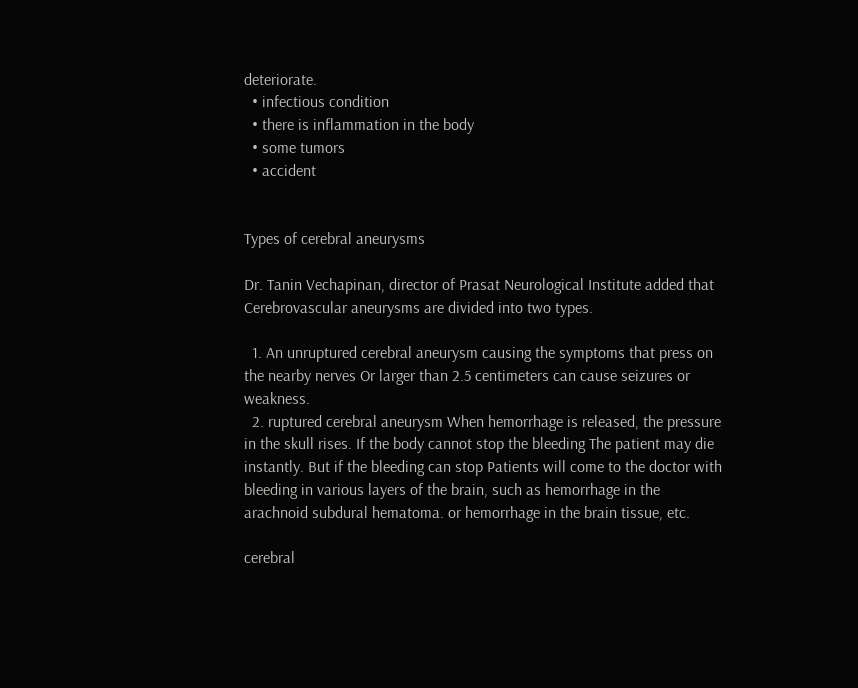deteriorate.
  • infectious condition
  • there is inflammation in the body
  • some tumors
  • accident


Types of cerebral aneurysms

Dr. Tanin Vechapinan, director of Prasat Neurological Institute added that Cerebrovascular aneurysms are divided into two types.

  1. An unruptured cerebral aneurysm causing the symptoms that press on the nearby nerves Or larger than 2.5 centimeters can cause seizures or weakness.
  2. ruptured cerebral aneurysm When hemorrhage is released, the pressure in the skull rises. If the body cannot stop the bleeding The patient may die instantly. But if the bleeding can stop Patients will come to the doctor with bleeding in various layers of the brain, such as hemorrhage in the arachnoid subdural hematoma. or hemorrhage in the brain tissue, etc.

cerebral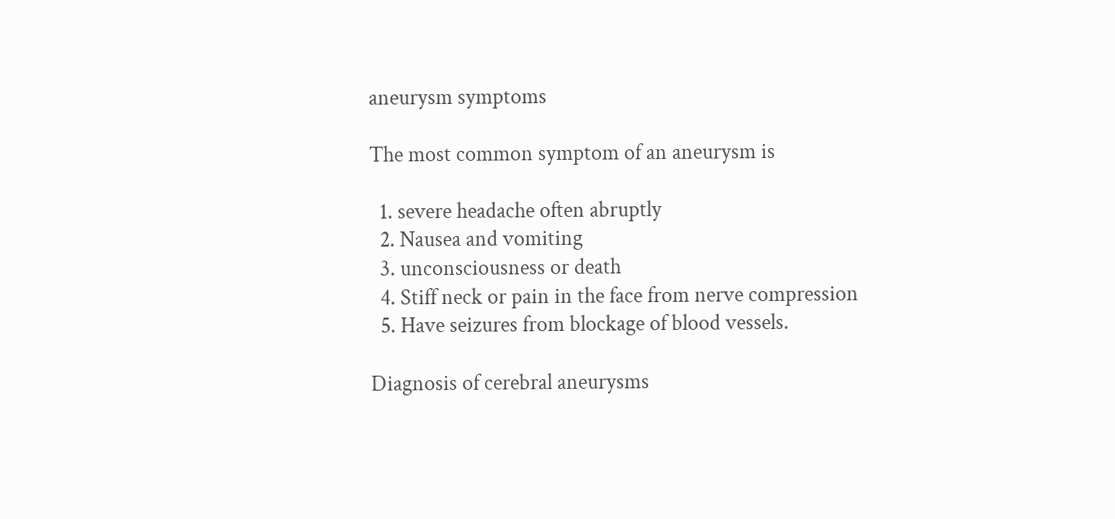aneurysm symptoms

The most common symptom of an aneurysm is

  1. severe headache often abruptly
  2. Nausea and vomiting
  3. unconsciousness or death
  4. Stiff neck or pain in the face from nerve compression
  5. Have seizures from blockage of blood vessels.

Diagnosis of cerebral aneurysms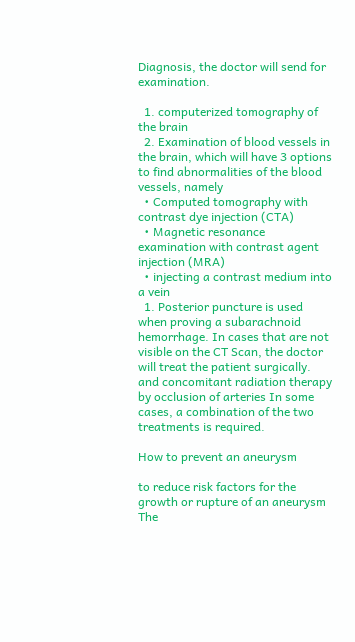Diagnosis, the doctor will send for examination.

  1. computerized tomography of the brain
  2. Examination of blood vessels in the brain, which will have 3 options to find abnormalities of the blood vessels, namely
  • Computed tomography with contrast dye injection (CTA)
  • Magnetic resonance examination with contrast agent injection (MRA)
  • injecting a contrast medium into a vein
  1. Posterior puncture is used when proving a subarachnoid hemorrhage. In cases that are not visible on the CT Scan, the doctor will treat the patient surgically. and concomitant radiation therapy by occlusion of arteries In some cases, a combination of the two treatments is required.

How to prevent an aneurysm

to reduce risk factors for the growth or rupture of an aneurysm The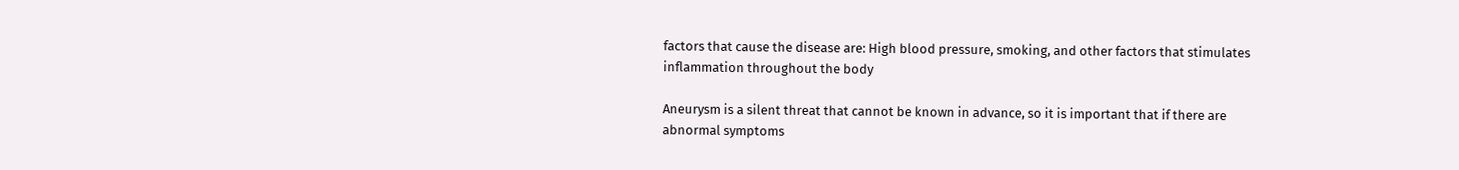factors that cause the disease are: High blood pressure, smoking, and other factors that stimulates inflammation throughout the body

Aneurysm is a silent threat that cannot be known in advance, so it is important that if there are abnormal symptoms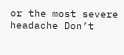or the most severe headache Don’t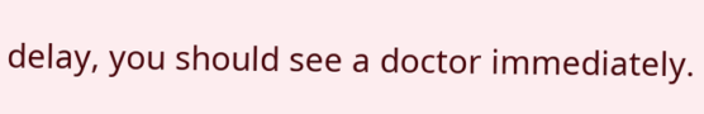delay, you should see a doctor immediately.